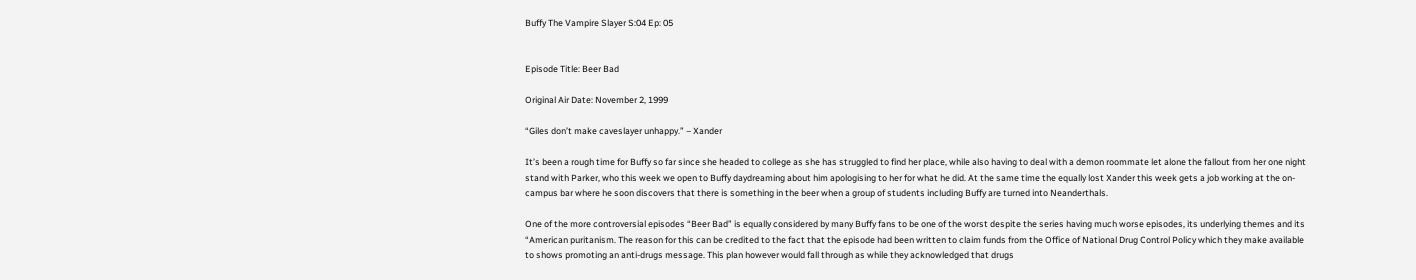Buffy The Vampire Slayer S:04 Ep: 05


Episode Title: Beer Bad

Original Air Date: November 2, 1999

“Giles don’t make caveslayer unhappy.” – Xander

It’s been a rough time for Buffy so far since she headed to college as she has struggled to find her place, while also having to deal with a demon roommate let alone the fallout from her one night stand with Parker, who this week we open to Buffy daydreaming about him apologising to her for what he did. At the same time the equally lost Xander this week gets a job working at the on-campus bar where he soon discovers that there is something in the beer when a group of students including Buffy are turned into Neanderthals.

One of the more controversial episodes “Beer Bad” is equally considered by many Buffy fans to be one of the worst despite the series having much worse episodes, its underlying themes and its “American puritanism. The reason for this can be credited to the fact that the episode had been written to claim funds from the Office of National Drug Control Policy which they make available to shows promoting an anti-drugs message. This plan however would fall through as while they acknowledged that drugs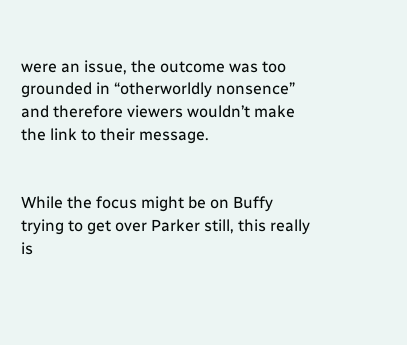were an issue, the outcome was too grounded in “otherworldly nonsence” and therefore viewers wouldn’t make the link to their message.


While the focus might be on Buffy trying to get over Parker still, this really is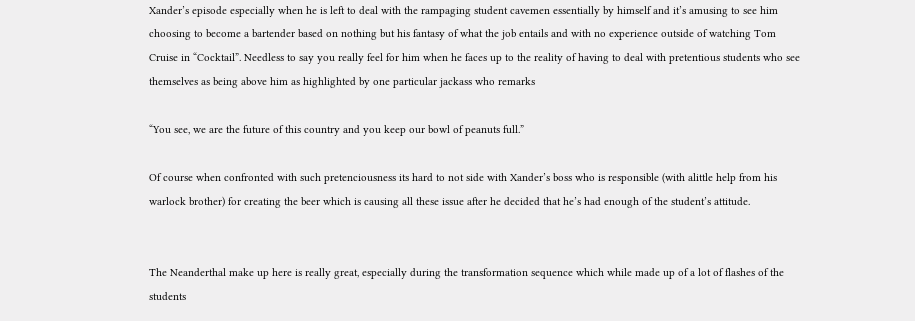Xander’s episode especially when he is left to deal with the rampaging student cavemen essentially by himself and it’s amusing to see him choosing to become a bartender based on nothing but his fantasy of what the job entails and with no experience outside of watching Tom Cruise in “Cocktail”. Needless to say you really feel for him when he faces up to the reality of having to deal with pretentious students who see themselves as being above him as highlighted by one particular jackass who remarks

“You see, we are the future of this country and you keep our bowl of peanuts full.”

Of course when confronted with such pretenciousness its hard to not side with Xander’s boss who is responsible (with alittle help from his warlock brother) for creating the beer which is causing all these issue after he decided that he’s had enough of the student’s attitude.


The Neanderthal make up here is really great, especially during the transformation sequence which while made up of a lot of flashes of the students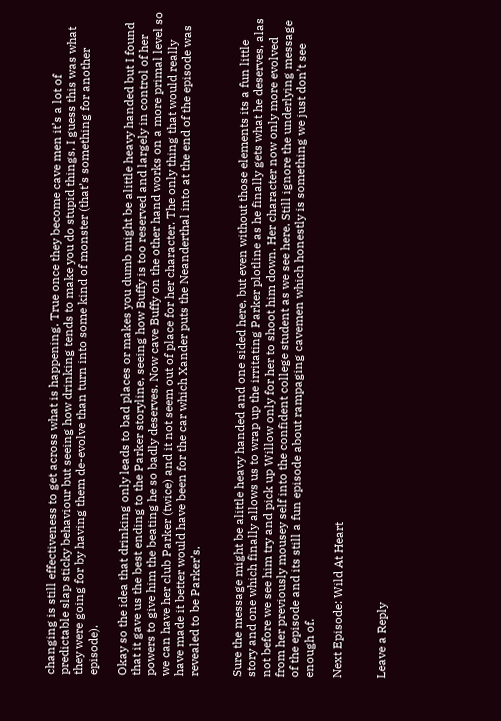changing is still effectiveness to get across what is happening. True once they become cave men it’s a lot of predictable slap sticky behaviour but seeing how drinking tends to make you do stupid things, I guess this was what they were going for by having them de-evolve than turn into some kind of monster (that’s something for another episode).

Okay so the idea that drinking only leads to bad places or makes you dumb might be alittle heavy handed but I found that it gave us the best ending to the Parker storyline, seeing how Buffy is too reserved and largely in control of her powers to give him the beating he so badly deserves. Now cave Buffy on the other hand works on a more primal level so we can have her club Parker (twice) and it not seem out of place for her character. The only thing that would really have made it better would have been for the car which Xander puts the Neanderthal into at the end of the episode was revealed to be Parker’s.


Sure the message might be alittle heavy handed and one sided here, but even without those elements its a fun little story and one which finally allows us to wrap up the irritating Parker plotline as he finally gets what he deserves, alas not before we see him try and pick up Willow only for her to shoot him down. Her character now only more evolved from her previously mousey self into the confident college student as we see here. Still ignore the underlying message of the episode and its still a fun episode about rampaging cavemen which honestly is something we just don’t see enough of.

Next Episode: Wild At Heart


Leave a Reply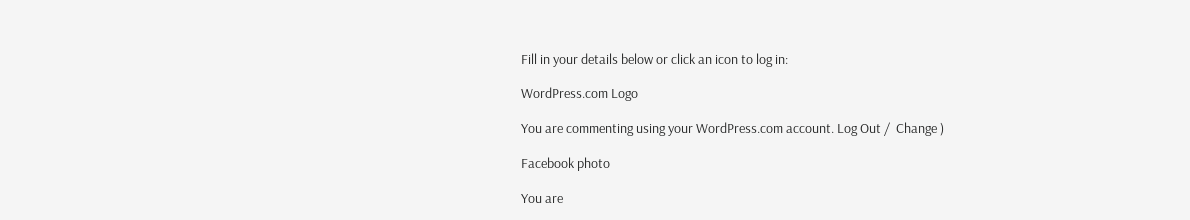Fill in your details below or click an icon to log in:

WordPress.com Logo

You are commenting using your WordPress.com account. Log Out /  Change )

Facebook photo

You are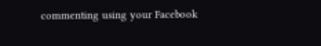commenting using your Facebook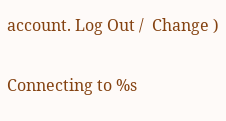account. Log Out /  Change )

Connecting to %s